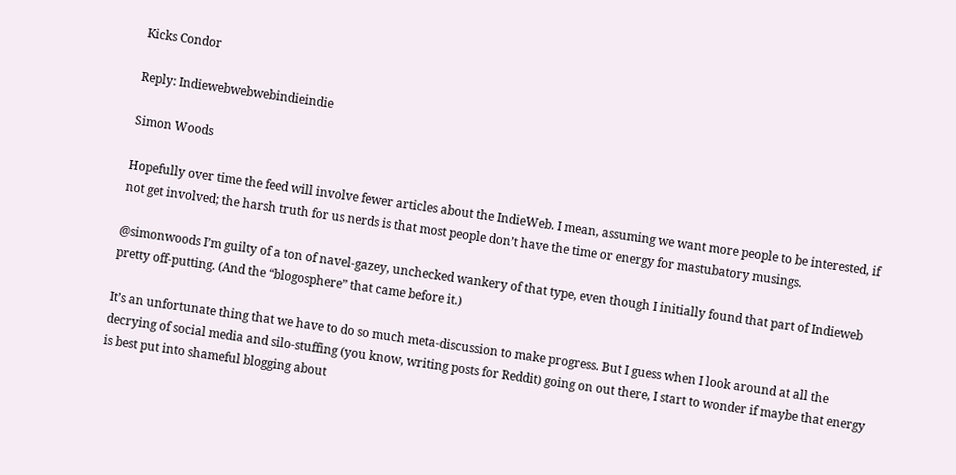Kicks Condor

Reply: Indiewebwebwebindieindie

Simon Woods

Hopefully over time the feed will involve fewer articles about the IndieWeb. I mean, assuming we want more people to be interested, if not get involved; the harsh truth for us nerds is that most people don’t have the time or energy for mastubatory musings.

@simonwoods I’m guilty of a ton of navel-gazey, unchecked wankery of that type, even though I initially found that part of Indieweb pretty off-putting. (And the “blogosphere” that came before it.)

It’s an unfortunate thing that we have to do so much meta-discussion to make progress. But I guess when I look around at all the decrying of social media and silo-stuffing (you know, writing posts for Reddit) going on out there, I start to wonder if maybe that energy is best put into shameful blogging about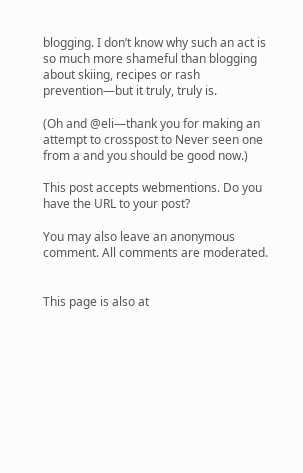blogging. I don’t know why such an act is so much more shameful than blogging about skiing, recipes or rash prevention—but it truly, truly is.

(Oh and @eli—thank you for making an attempt to crosspost to Never seen one from a and you should be good now.)

This post accepts webmentions. Do you have the URL to your post?

You may also leave an anonymous comment. All comments are moderated.


This page is also at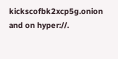kickscofbk2xcp5g.onion and on hyper://.